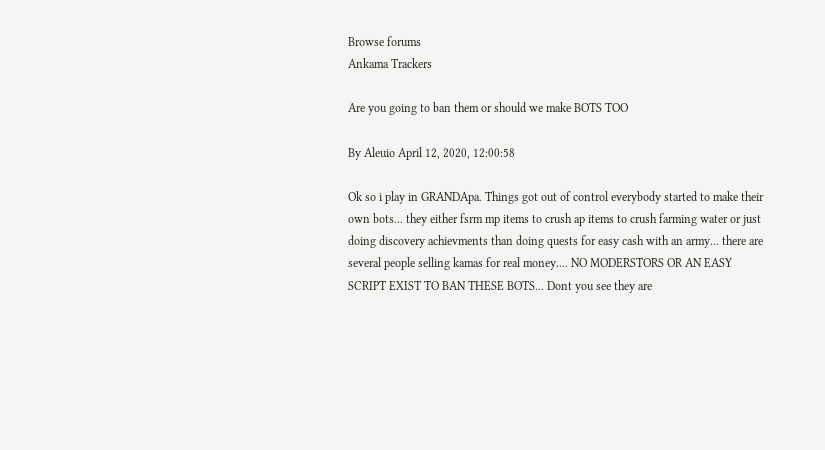Browse forums
Ankama Trackers

Are you going to ban them or should we make BOTS TOO

By Aleuio April 12, 2020, 12:00:58

Ok so i play in GRANDApa. Things got out of control everybody started to make their own bots... they either fsrm mp items to crush ap items to crush farming water or just doing discovery achievments than doing quests for easy cash with an army... there are several people selling kamas for real money.... NO MODERSTORS OR AN EASY SCRIPT EXIST TO BAN THESE BOTS... Dont you see they are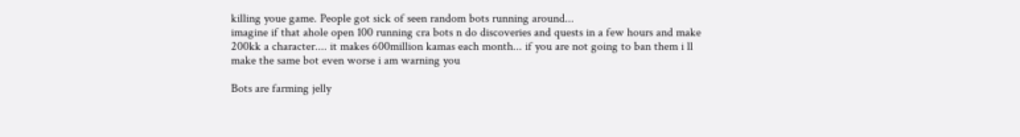killing youe game. People got sick of seen random bots running around...
imagine if that ahole open 100 running cra bots n do discoveries and quests in a few hours and make 200kk a character.... it makes 600million kamas each month... if you are not going to ban them i ll make the same bot even worse i am warning you

Bots are farming jelly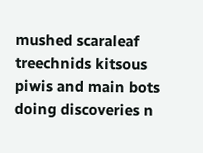mushed scaraleaf treechnids kitsous piwis and main bots doing discoveries n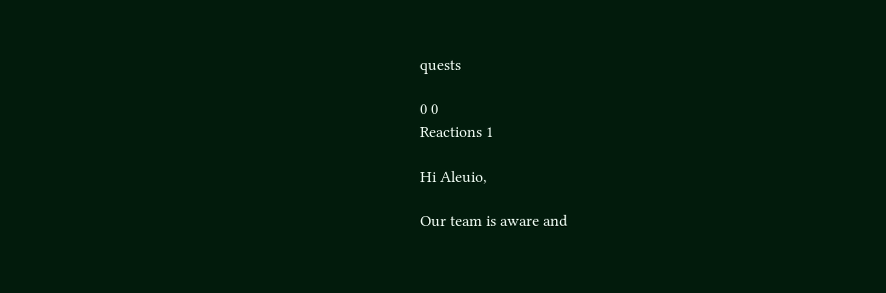quests

0 0
Reactions 1

Hi Aleuio,

Our team is aware and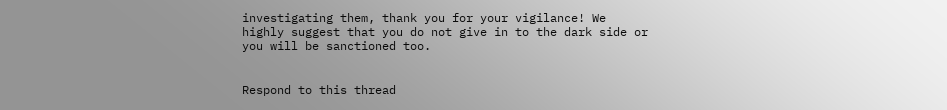investigating them, thank you for your vigilance! We highly suggest that you do not give in to the dark side or you will be sanctioned too.


Respond to this thread